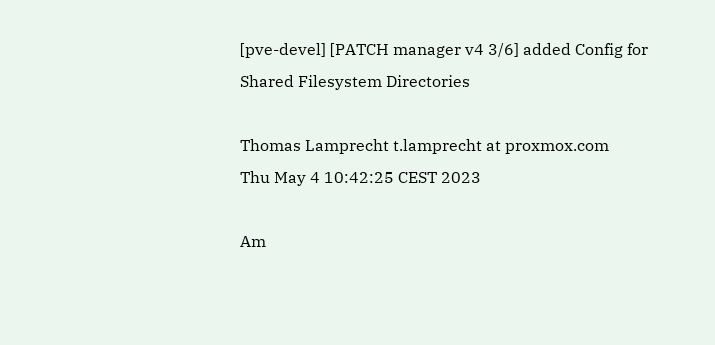[pve-devel] [PATCH manager v4 3/6] added Config for Shared Filesystem Directories

Thomas Lamprecht t.lamprecht at proxmox.com
Thu May 4 10:42:25 CEST 2023

Am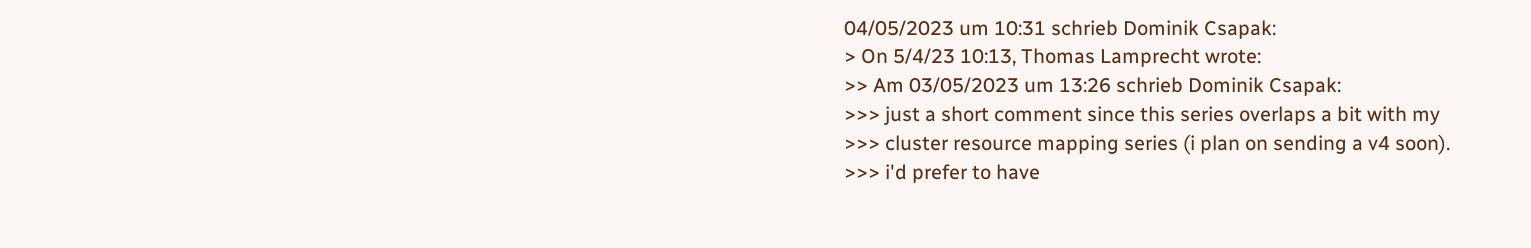04/05/2023 um 10:31 schrieb Dominik Csapak:
> On 5/4/23 10:13, Thomas Lamprecht wrote:
>> Am 03/05/2023 um 13:26 schrieb Dominik Csapak:
>>> just a short comment since this series overlaps a bit with my
>>> cluster resource mapping series (i plan on sending a v4 soon).
>>> i'd prefer to have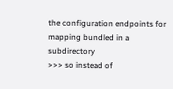the configuration endpoints for mapping bundled in a subdirectory
>>> so instead of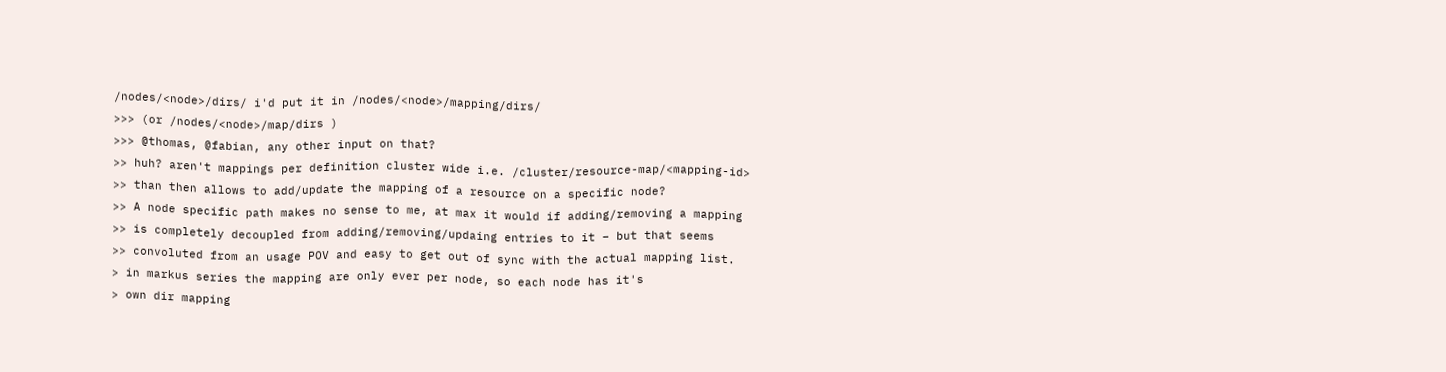/nodes/<node>/dirs/ i'd put it in /nodes/<node>/mapping/dirs/
>>> (or /nodes/<node>/map/dirs )
>>> @thomas, @fabian, any other input on that?
>> huh? aren't mappings per definition cluster wide i.e. /cluster/resource-map/<mapping-id>
>> than then allows to add/update the mapping of a resource on a specific node?
>> A node specific path makes no sense to me, at max it would if adding/removing a mapping
>> is completely decoupled from adding/removing/updaing entries to it – but that seems
>> convoluted from an usage POV and easy to get out of sync with the actual mapping list.
> in markus series the mapping are only ever per node, so each node has it's
> own dir mapping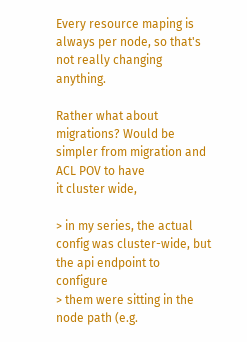Every resource maping is always per node, so that's not really changing anything.

Rather what about migrations? Would be simpler from migration and ACL POV to have
it cluster wide,

> in my series, the actual config was cluster-wide, but the api endpoint to configure
> them were sitting in the node path (e.g.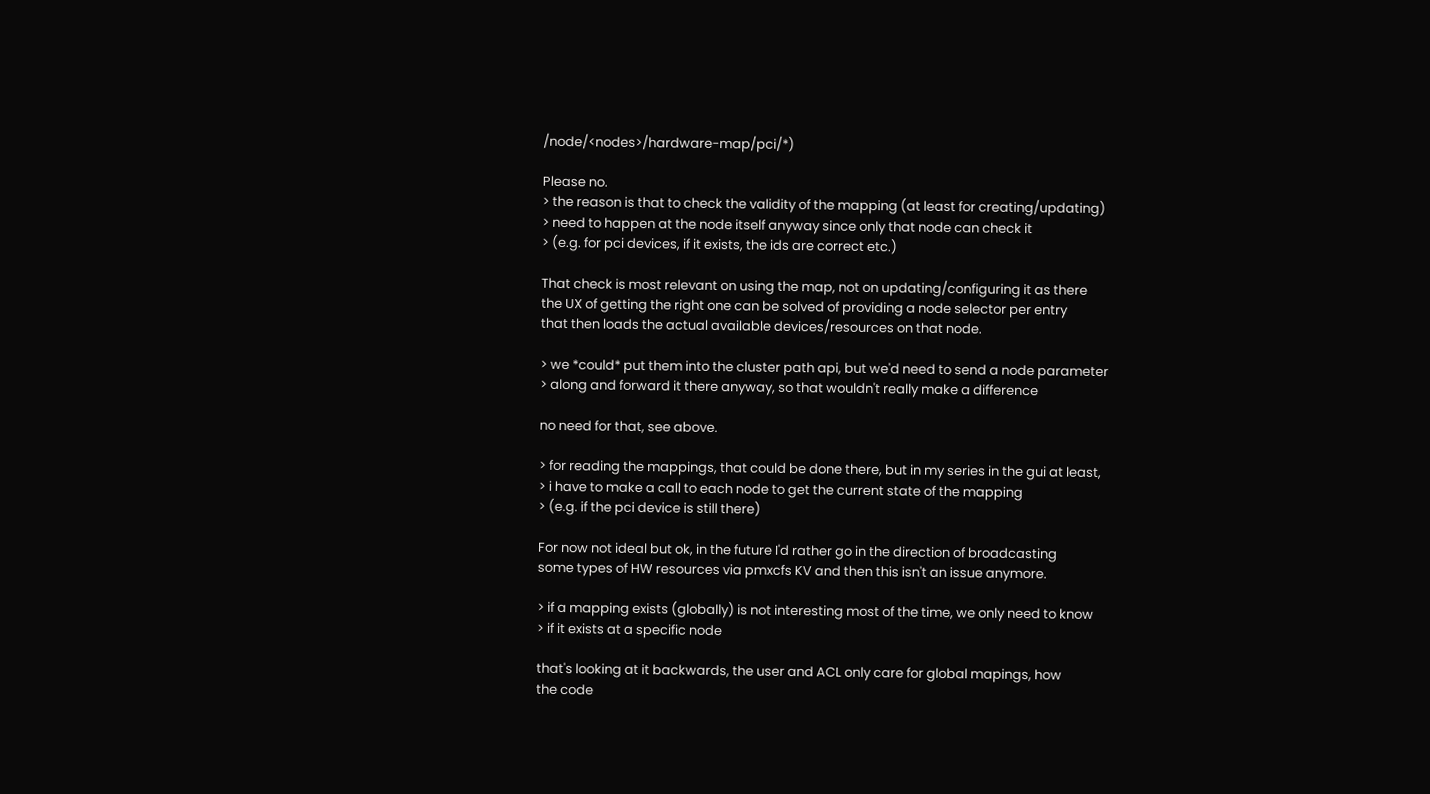/node/<nodes>/hardware-map/pci/*)

Please no.
> the reason is that to check the validity of the mapping (at least for creating/updating)
> need to happen at the node itself anyway since only that node can check it
> (e.g. for pci devices, if it exists, the ids are correct etc.)

That check is most relevant on using the map, not on updating/configuring it as there
the UX of getting the right one can be solved of providing a node selector per entry
that then loads the actual available devices/resources on that node.

> we *could* put them into the cluster path api, but we'd need to send a node parameter
> along and forward it there anyway, so that wouldn't really make a difference

no need for that, see above.

> for reading the mappings, that could be done there, but in my series in the gui at least,
> i have to make a call to each node to get the current state of the mapping
> (e.g. if the pci device is still there)

For now not ideal but ok, in the future I'd rather go in the direction of broadcasting
some types of HW resources via pmxcfs KV and then this isn't an issue anymore.

> if a mapping exists (globally) is not interesting most of the time, we only need to know
> if it exists at a specific node

that's looking at it backwards, the user and ACL only care for global mapings, how
the code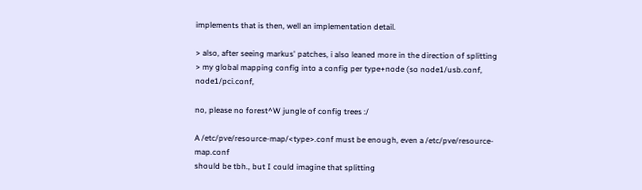implements that is then, well an implementation detail.

> also, after seeing markus' patches, i also leaned more in the direction of splitting
> my global mapping config into a config per type+node (so node1/usb.conf, node1/pci.conf,

no, please no forest^W jungle of config trees :/

A /etc/pve/resource-map/<type>.conf must be enough, even a /etc/pve/resource-map.conf
should be tbh., but I could imagine that splitting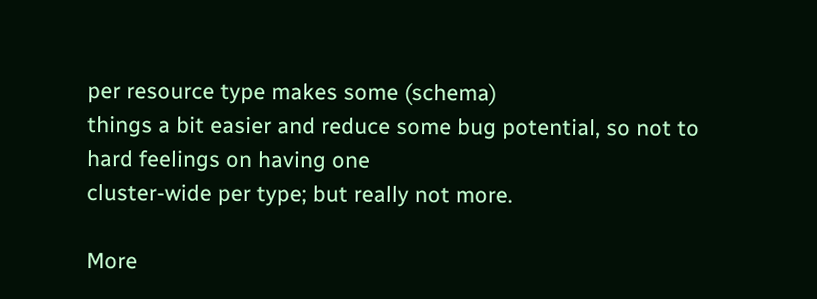per resource type makes some (schema)
things a bit easier and reduce some bug potential, so not to hard feelings on having one
cluster-wide per type; but really not more.

More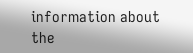information about the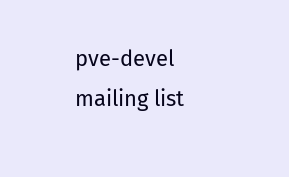pve-devel mailing list